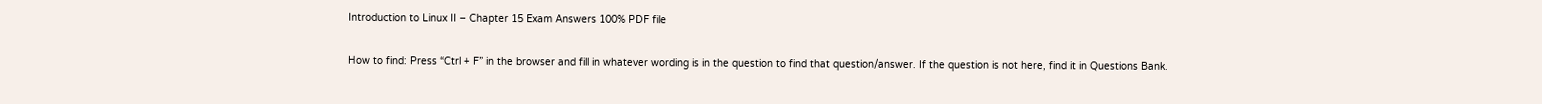Introduction to Linux II – Chapter 15 Exam Answers 100% PDF file

How to find: Press “Ctrl + F” in the browser and fill in whatever wording is in the question to find that question/answer. If the question is not here, find it in Questions Bank.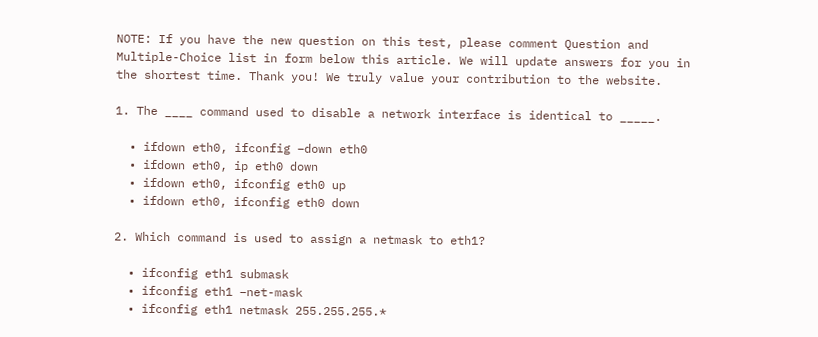NOTE: If you have the new question on this test, please comment Question and Multiple-Choice list in form below this article. We will update answers for you in the shortest time. Thank you! We truly value your contribution to the website.

1. The ____ command used to disable a network interface is identical to _____.

  • ifdown eth0, ifconfig –down eth0
  • ifdown eth0, ip eth0 down
  • ifdown eth0, ifconfig eth0 up
  • ifdown eth0, ifconfig eth0 down

2. Which command is used to assign a netmask to eth1?

  • ifconfig eth1 submask
  • ifconfig eth1 –net-mask
  • ifconfig eth1 netmask 255.255.255.*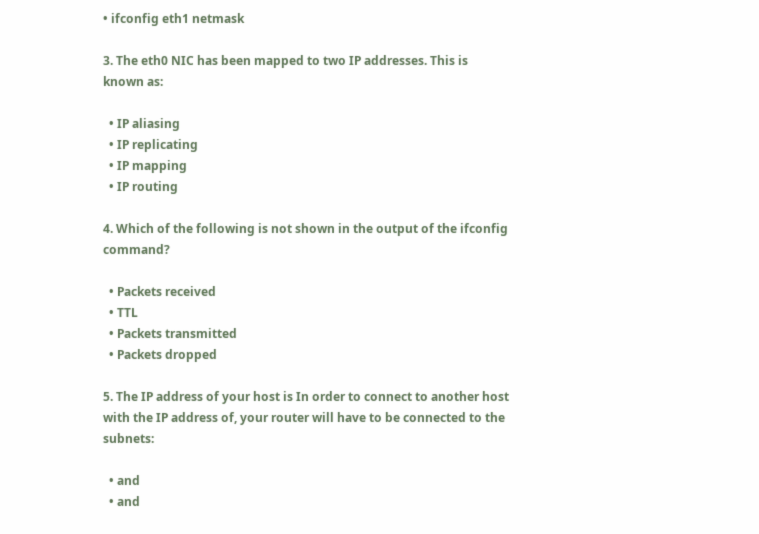• ifconfig eth1 netmask

3. The eth0 NIC has been mapped to two IP addresses. This is known as:

  • IP aliasing
  • IP replicating
  • IP mapping
  • IP routing

4. Which of the following is not shown in the output of the ifconfig command?

  • Packets received
  • TTL
  • Packets transmitted
  • Packets dropped

5. The IP address of your host is In order to connect to another host with the IP address of, your router will have to be connected to the subnets:

  • and
  • and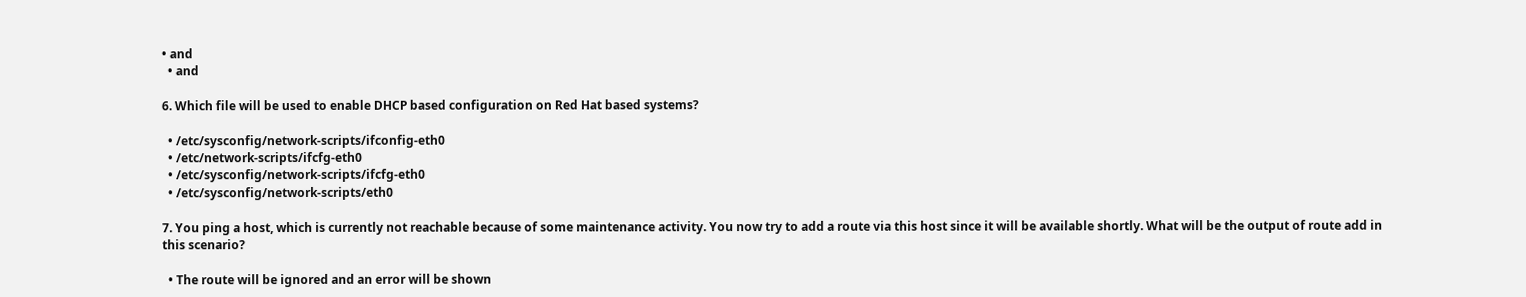• and
  • and

6. Which file will be used to enable DHCP based configuration on Red Hat based systems?

  • /etc/sysconfig/network-scripts/ifconfig-eth0
  • /etc/network-scripts/ifcfg-eth0
  • /etc/sysconfig/network-scripts/ifcfg-eth0
  • /etc/sysconfig/network-scripts/eth0

7. You ping a host, which is currently not reachable because of some maintenance activity. You now try to add a route via this host since it will be available shortly. What will be the output of route add in this scenario?

  • The route will be ignored and an error will be shown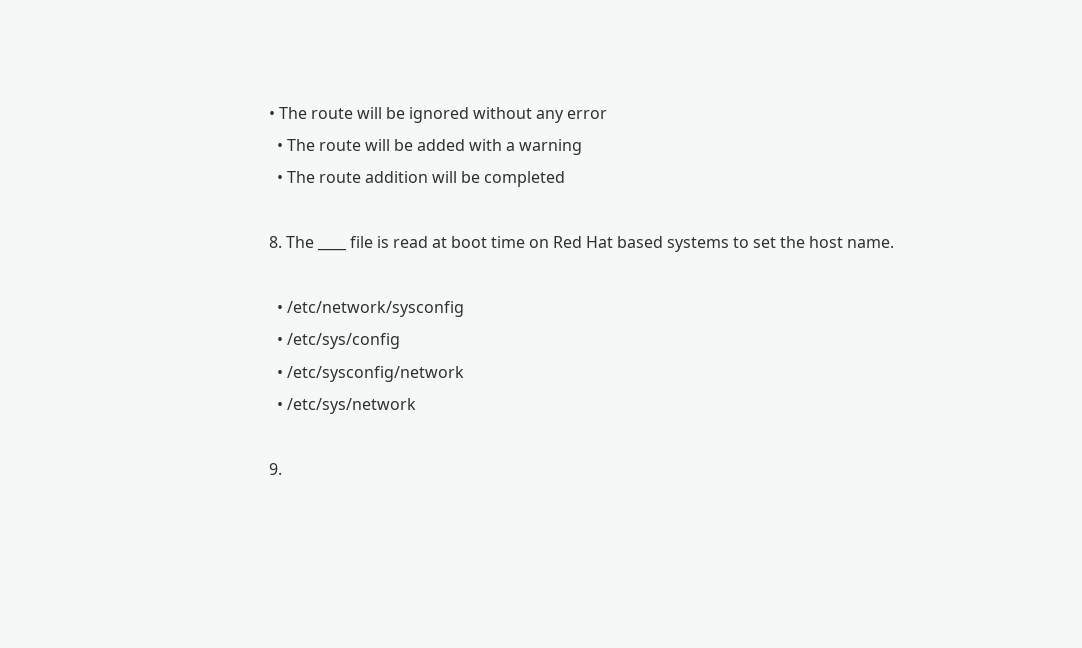• The route will be ignored without any error
  • The route will be added with a warning
  • The route addition will be completed

8. The ____ file is read at boot time on Red Hat based systems to set the host name.

  • /etc/network/sysconfig
  • /etc/sys/config
  • /etc/sysconfig/network
  • /etc/sys/network

9.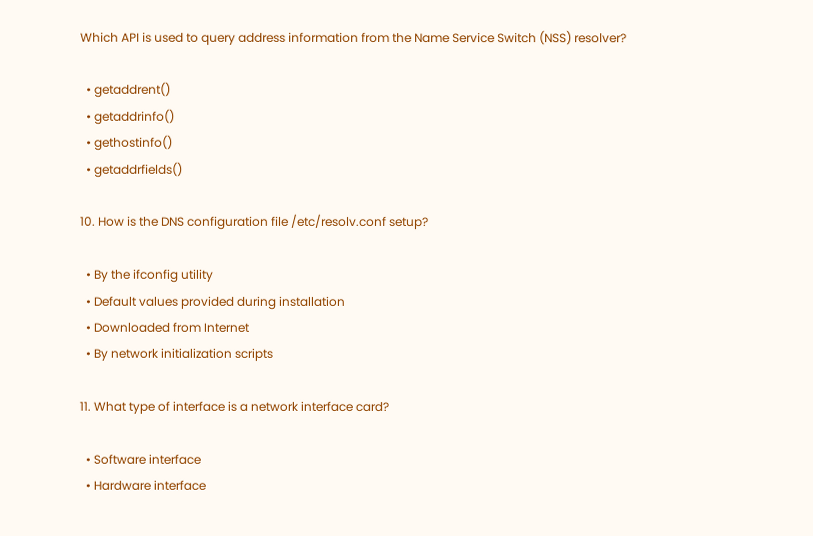Which API is used to query address information from the Name Service Switch (NSS) resolver?

  • getaddrent()
  • getaddrinfo()
  • gethostinfo()
  • getaddrfields()

10. How is the DNS configuration file /etc/resolv.conf setup?

  • By the ifconfig utility
  • Default values provided during installation
  • Downloaded from Internet
  • By network initialization scripts

11. What type of interface is a network interface card?

  • Software interface
  • Hardware interface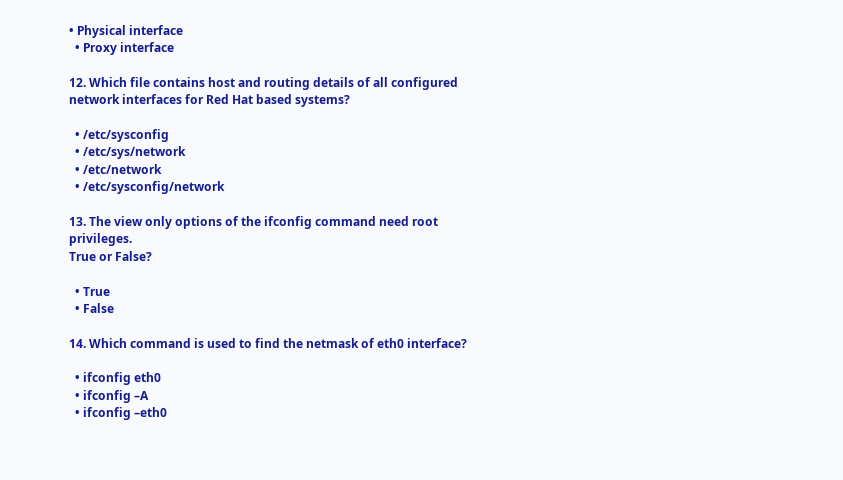• Physical interface
  • Proxy interface

12. Which file contains host and routing details of all configured network interfaces for Red Hat based systems?

  • /etc/sysconfig
  • /etc/sys/network
  • /etc/network
  • /etc/sysconfig/network

13. The view only options of the ifconfig command need root privileges.
True or False?

  • True
  • False

14. Which command is used to find the netmask of eth0 interface?

  • ifconfig eth0
  • ifconfig –A
  • ifconfig –eth0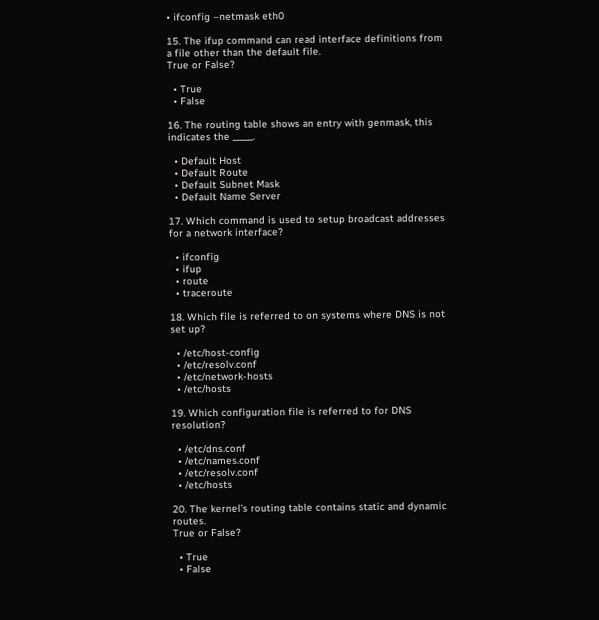• ifconfig –netmask eth0

15. The ifup command can read interface definitions from a file other than the default file.
True or False?

  • True
  • False

16. The routing table shows an entry with genmask, this indicates the _____.

  • Default Host
  • Default Route
  • Default Subnet Mask
  • Default Name Server

17. Which command is used to setup broadcast addresses for a network interface?

  • ifconfig
  • ifup
  • route
  • traceroute

18. Which file is referred to on systems where DNS is not set up?

  • /etc/host-config
  • /etc/resolv.conf
  • /etc/network-hosts
  • /etc/hosts

19. Which configuration file is referred to for DNS resolution?

  • /etc/dns.conf
  • /etc/names.conf
  • /etc/resolv.conf
  • /etc/hosts

20. The kernel’s routing table contains static and dynamic routes.
True or False?

  • True
  • False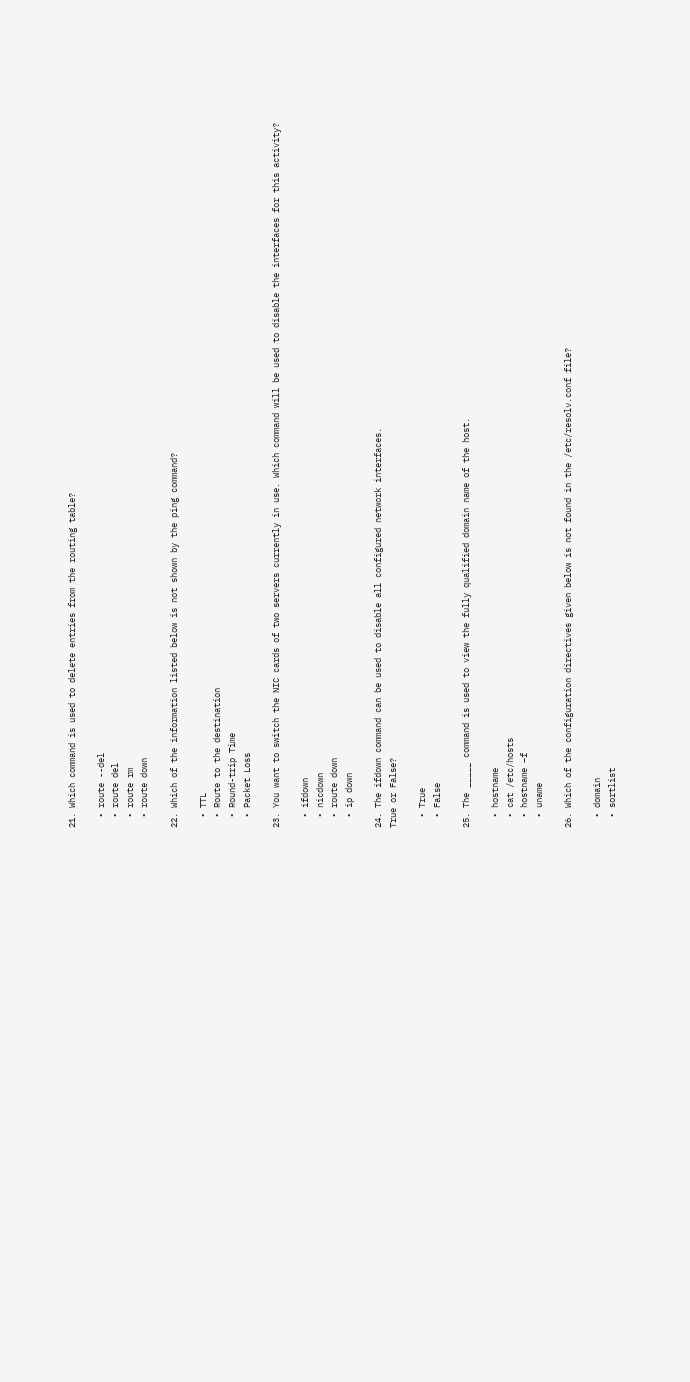21. Which command is used to delete entries from the routing table?

  • route --del
  • route del
  • route rm
  • route down

22. Which of the information listed below is not shown by the ping command?

  • TTL
  • Route to the destination
  • Round-trip Time
  • Packet Loss

23. You want to switch the NIC cards of two servers currently in use. Which command will be used to disable the interfaces for this activity?

  • ifdown
  • nicdown
  • route down
  • ip down

24. The ifdown command can be used to disable all configured network interfaces.
True or False?

  • True
  • False

25. The _____ command is used to view the fully qualified domain name of the host.

  • hostname
  • cat /etc/hosts
  • hostname –f
  • uname

26. Which of the configuration directives given below is not found in the /etc/resolv.conf file?

  • domain
  • sortlist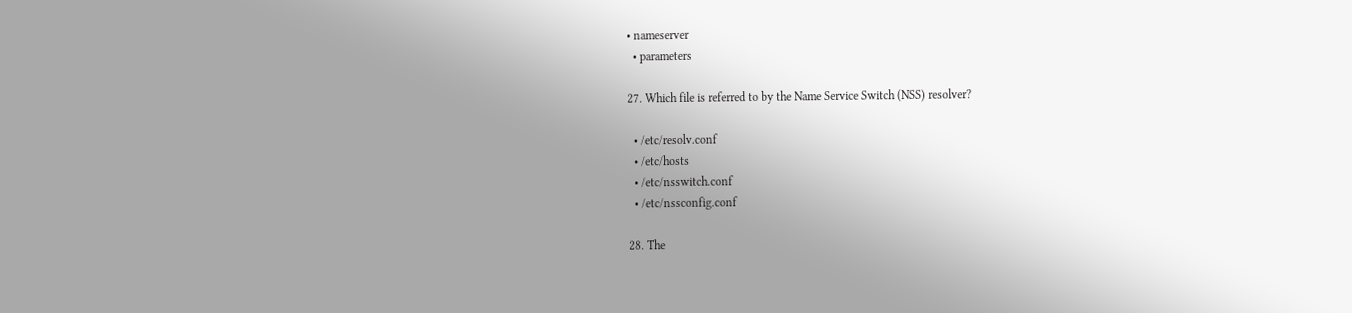• nameserver
  • parameters

27. Which file is referred to by the Name Service Switch (NSS) resolver?

  • /etc/resolv.conf
  • /etc/hosts
  • /etc/nsswitch.conf
  • /etc/nssconfig.conf

28. The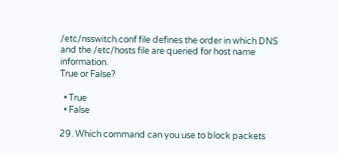/etc/nsswitch.conf file defines the order in which DNS and the /etc/hosts file are queried for host name information.
True or False?

  • True
  • False

29. Which command can you use to block packets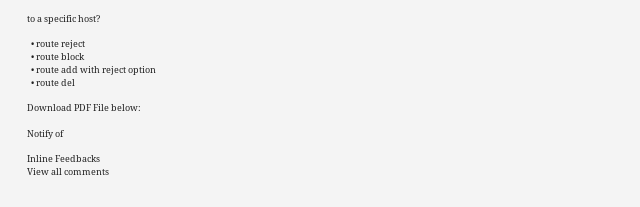to a specific host?

  • route reject
  • route block
  • route add with reject option
  • route del

Download PDF File below:

Notify of

Inline Feedbacks
View all comments